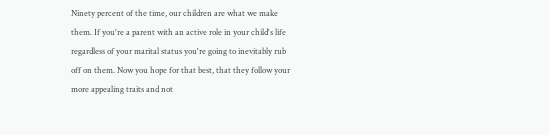Ninety percent of the time, our children are what we make them. If you're a parent with an active role in your child's life regardless of your marital status you're going to inevitably rub off on them. Now you hope for that best, that they follow your more appealing traits and not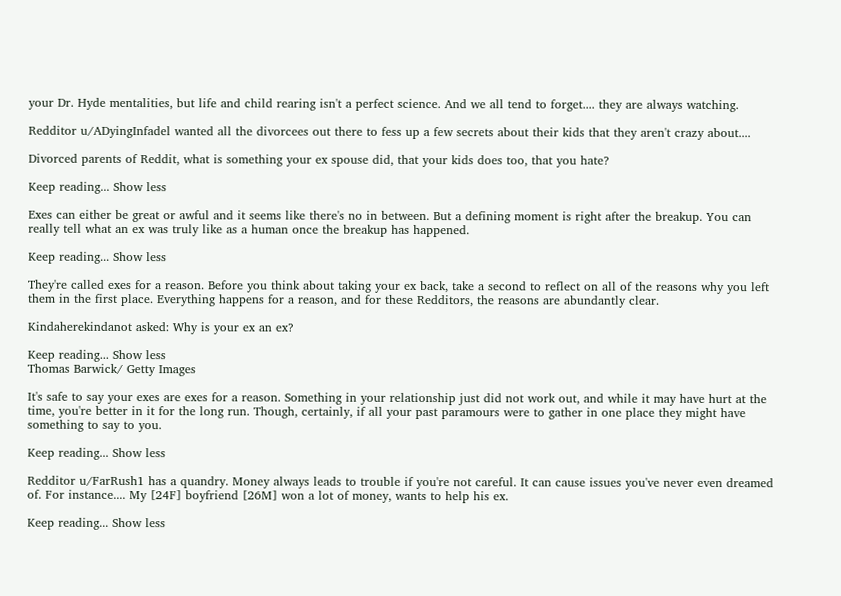your Dr. Hyde mentalities, but life and child rearing isn't a perfect science. And we all tend to forget.... they are always watching.

Redditor u/ADyingInfadel wanted all the divorcees out there to fess up a few secrets about their kids that they aren't crazy about....

Divorced parents of Reddit, what is something your ex spouse did, that your kids does too, that you hate?

Keep reading... Show less

Exes can either be great or awful and it seems like there's no in between. But a defining moment is right after the breakup. You can really tell what an ex was truly like as a human once the breakup has happened.

Keep reading... Show less

They're called exes for a reason. Before you think about taking your ex back, take a second to reflect on all of the reasons why you left them in the first place. Everything happens for a reason, and for these Redditors, the reasons are abundantly clear.

Kindaherekindanot asked: Why is your ex an ex?

Keep reading... Show less
Thomas Barwick/ Getty Images

It's safe to say your exes are exes for a reason. Something in your relationship just did not work out, and while it may have hurt at the time, you're better in it for the long run. Though, certainly, if all your past paramours were to gather in one place they might have something to say to you.

Keep reading... Show less

Redditor u/FarRush1 has a quandry. Money always leads to trouble if you're not careful. It can cause issues you've never even dreamed of. For instance.... My [24F] boyfriend [26M] won a lot of money, wants to help his ex.

Keep reading... Show less